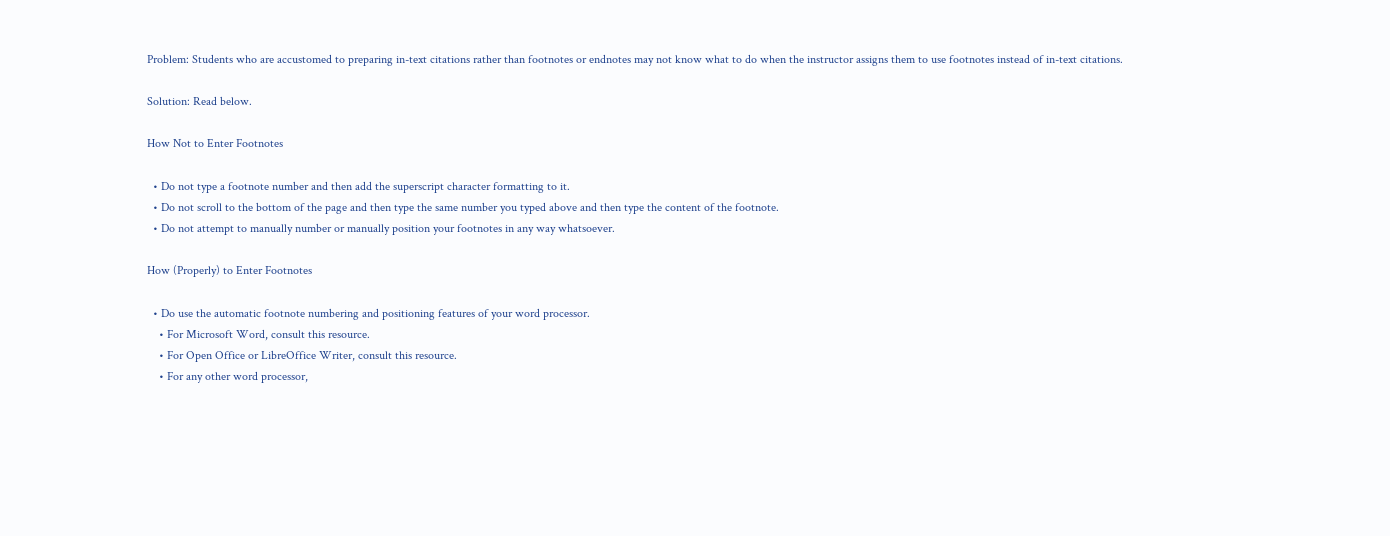Problem: Students who are accustomed to preparing in-text citations rather than footnotes or endnotes may not know what to do when the instructor assigns them to use footnotes instead of in-text citations.

Solution: Read below.

How Not to Enter Footnotes

  • Do not type a footnote number and then add the superscript character formatting to it.
  • Do not scroll to the bottom of the page and then type the same number you typed above and then type the content of the footnote.
  • Do not attempt to manually number or manually position your footnotes in any way whatsoever.

How (Properly) to Enter Footnotes

  • Do use the automatic footnote numbering and positioning features of your word processor.
    • For Microsoft Word, consult this resource.
    • For Open Office or LibreOffice Writer, consult this resource.
    • For any other word processor,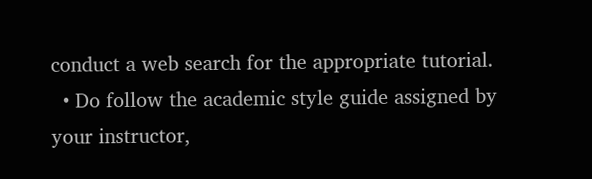conduct a web search for the appropriate tutorial.
  • Do follow the academic style guide assigned by your instructor,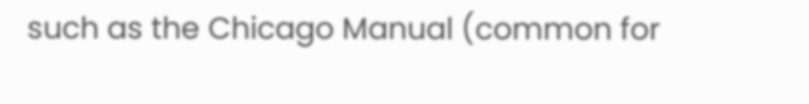such as the Chicago Manual (common for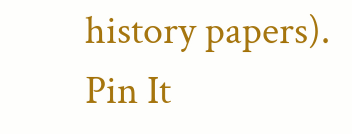history papers).
Pin It